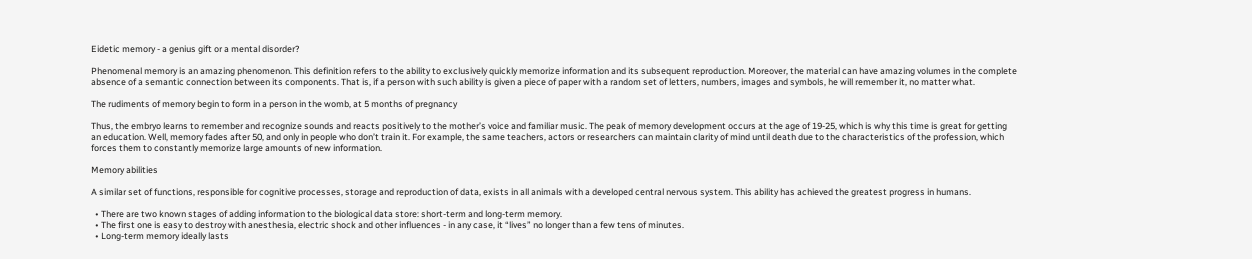Eidetic memory - a genius gift or a mental disorder?

Phenomenal memory is an amazing phenomenon. This definition refers to the ability to exclusively quickly memorize information and its subsequent reproduction. Moreover, the material can have amazing volumes in the complete absence of a semantic connection between its components. That is, if a person with such ability is given a piece of paper with a random set of letters, numbers, images and symbols, he will remember it, no matter what.

The rudiments of memory begin to form in a person in the womb, at 5 months of pregnancy

Thus, the embryo learns to remember and recognize sounds and reacts positively to the mother’s voice and familiar music. The peak of memory development occurs at the age of 19-25, which is why this time is great for getting an education. Well, memory fades after 50, and only in people who don’t train it. For example, the same teachers, actors or researchers can maintain clarity of mind until death due to the characteristics of the profession, which forces them to constantly memorize large amounts of new information.

Memory abilities

A similar set of functions, responsible for cognitive processes, storage and reproduction of data, exists in all animals with a developed central nervous system. This ability has achieved the greatest progress in humans.

  • There are two known stages of adding information to the biological data store: short-term and long-term memory.
  • The first one is easy to destroy with anesthesia, electric shock and other influences - in any case, it “lives” no longer than a few tens of minutes.
  • Long-term memory ideally lasts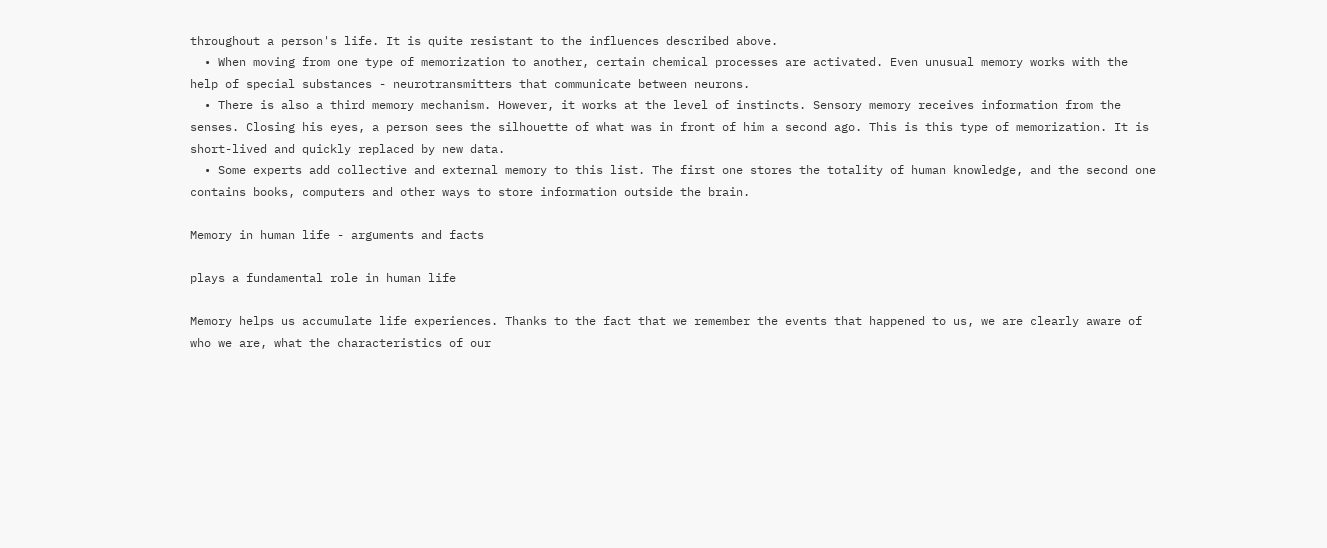throughout a person's life. It is quite resistant to the influences described above.
  • When moving from one type of memorization to another, certain chemical processes are activated. Even unusual memory works with the help of special substances - neurotransmitters that communicate between neurons.
  • There is also a third memory mechanism. However, it works at the level of instincts. Sensory memory receives information from the senses. Closing his eyes, a person sees the silhouette of what was in front of him a second ago. This is this type of memorization. It is short-lived and quickly replaced by new data.
  • Some experts add collective and external memory to this list. The first one stores the totality of human knowledge, and the second one contains books, computers and other ways to store information outside the brain.

Memory in human life - arguments and facts

plays a fundamental role in human life

Memory helps us accumulate life experiences. Thanks to the fact that we remember the events that happened to us, we are clearly aware of who we are, what the characteristics of our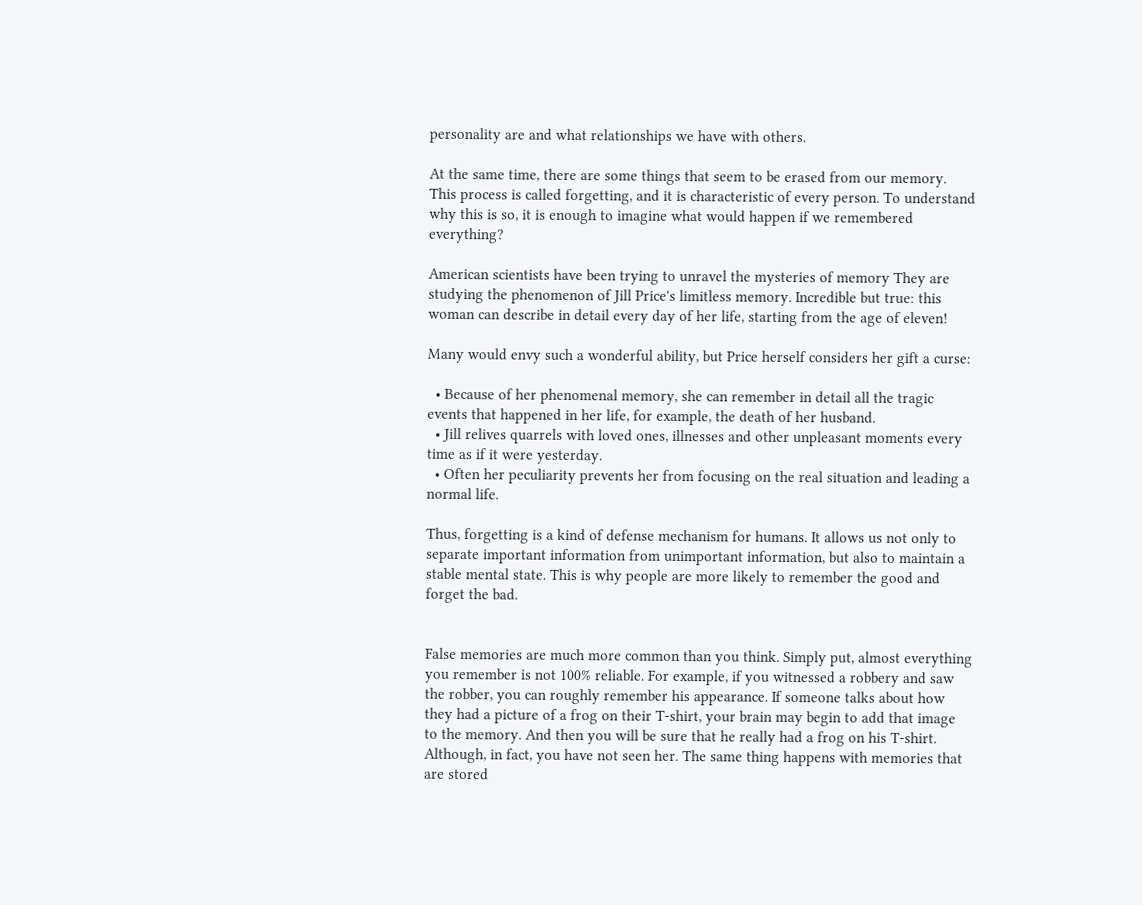personality are and what relationships we have with others.

At the same time, there are some things that seem to be erased from our memory. This process is called forgetting, and it is characteristic of every person. To understand why this is so, it is enough to imagine what would happen if we remembered everything?

American scientists have been trying to unravel the mysteries of memory They are studying the phenomenon of Jill Price's limitless memory. Incredible but true: this woman can describe in detail every day of her life, starting from the age of eleven!

Many would envy such a wonderful ability, but Price herself considers her gift a curse:

  • Because of her phenomenal memory, she can remember in detail all the tragic events that happened in her life, for example, the death of her husband.
  • Jill relives quarrels with loved ones, illnesses and other unpleasant moments every time as if it were yesterday.
  • Often her peculiarity prevents her from focusing on the real situation and leading a normal life.

Thus, forgetting is a kind of defense mechanism for humans. It allows us not only to separate important information from unimportant information, but also to maintain a stable mental state. This is why people are more likely to remember the good and forget the bad.


False memories are much more common than you think. Simply put, almost everything you remember is not 100% reliable. For example, if you witnessed a robbery and saw the robber, you can roughly remember his appearance. If someone talks about how they had a picture of a frog on their T-shirt, your brain may begin to add that image to the memory. And then you will be sure that he really had a frog on his T-shirt. Although, in fact, you have not seen her. The same thing happens with memories that are stored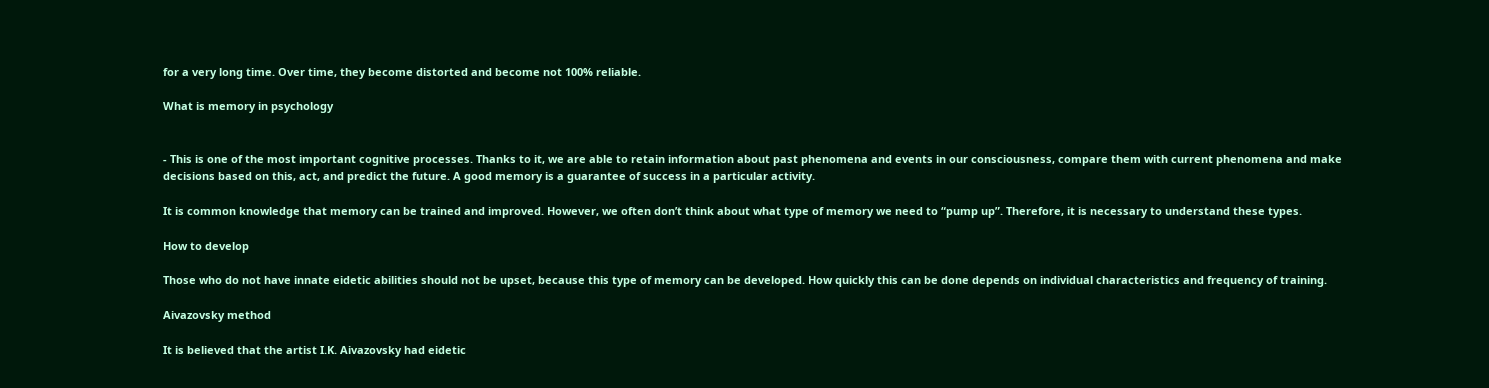for a very long time. Over time, they become distorted and become not 100% reliable.

What is memory in psychology


- This is one of the most important cognitive processes. Thanks to it, we are able to retain information about past phenomena and events in our consciousness, compare them with current phenomena and make decisions based on this, act, and predict the future. A good memory is a guarantee of success in a particular activity.

It is common knowledge that memory can be trained and improved. However, we often don’t think about what type of memory we need to “pump up”. Therefore, it is necessary to understand these types.

How to develop

Those who do not have innate eidetic abilities should not be upset, because this type of memory can be developed. How quickly this can be done depends on individual characteristics and frequency of training.

Aivazovsky method

It is believed that the artist I.K. Aivazovsky had eidetic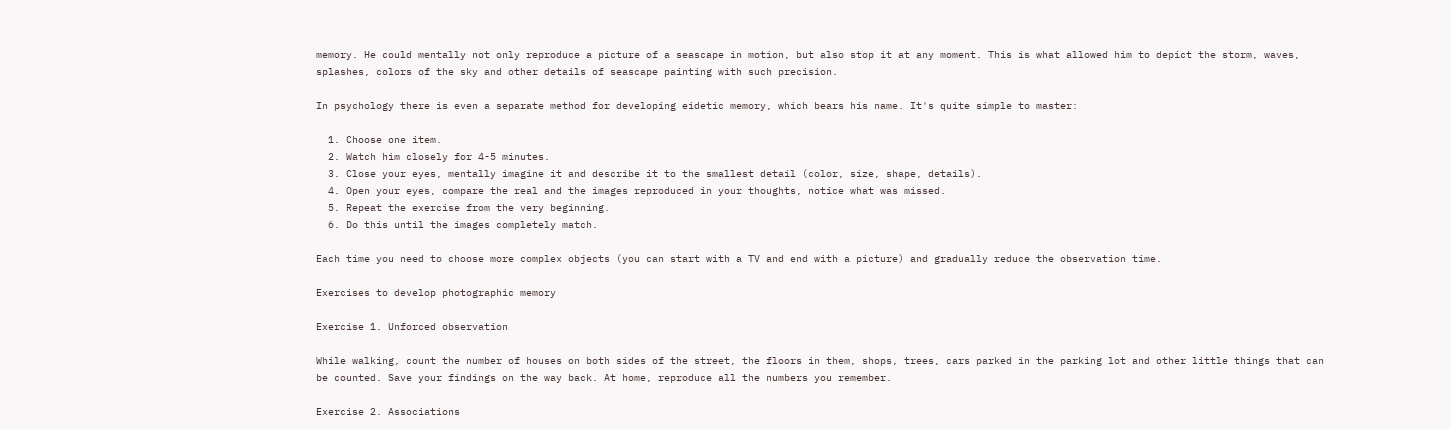memory. He could mentally not only reproduce a picture of a seascape in motion, but also stop it at any moment. This is what allowed him to depict the storm, waves, splashes, colors of the sky and other details of seascape painting with such precision.

In psychology there is even a separate method for developing eidetic memory, which bears his name. It's quite simple to master:

  1. Choose one item.
  2. Watch him closely for 4-5 minutes.
  3. Close your eyes, mentally imagine it and describe it to the smallest detail (color, size, shape, details).
  4. Open your eyes, compare the real and the images reproduced in your thoughts, notice what was missed.
  5. Repeat the exercise from the very beginning.
  6. Do this until the images completely match.

Each time you need to choose more complex objects (you can start with a TV and end with a picture) and gradually reduce the observation time.

Exercises to develop photographic memory

Exercise 1. Unforced observation

While walking, count the number of houses on both sides of the street, the floors in them, shops, trees, cars parked in the parking lot and other little things that can be counted. Save your findings on the way back. At home, reproduce all the numbers you remember.

Exercise 2. Associations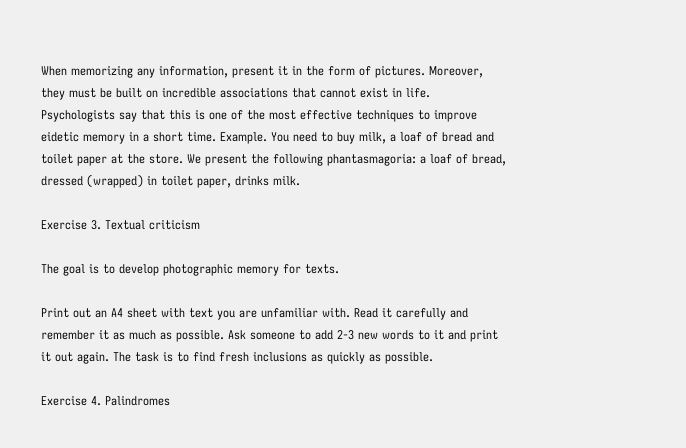When memorizing any information, present it in the form of pictures. Moreover, they must be built on incredible associations that cannot exist in life. Psychologists say that this is one of the most effective techniques to improve eidetic memory in a short time. Example. You need to buy milk, a loaf of bread and toilet paper at the store. We present the following phantasmagoria: a loaf of bread, dressed (wrapped) in toilet paper, drinks milk.

Exercise 3. Textual criticism

The goal is to develop photographic memory for texts.

Print out an A4 sheet with text you are unfamiliar with. Read it carefully and remember it as much as possible. Ask someone to add 2-3 new words to it and print it out again. The task is to find fresh inclusions as quickly as possible.

Exercise 4. Palindromes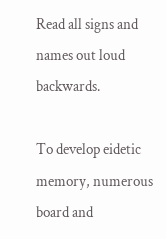Read all signs and names out loud backwards.

To develop eidetic memory, numerous board and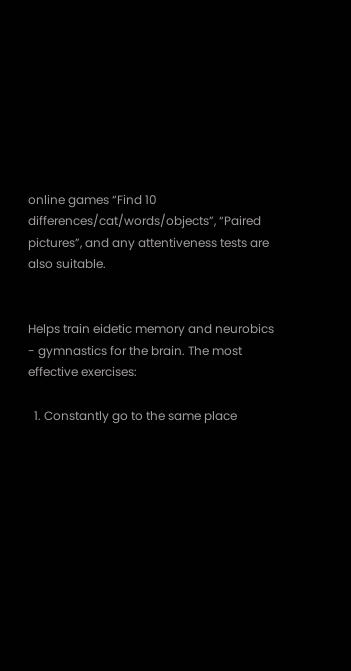online games “Find 10 differences/cat/words/objects”, “Paired pictures”, and any attentiveness tests are also suitable.


Helps train eidetic memory and neurobics - gymnastics for the brain. The most effective exercises:

  1. Constantly go to the same place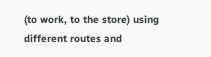(to work, to the store) using different routes and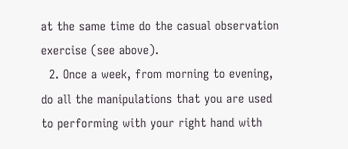at the same time do the casual observation exercise (see above).
  2. Once a week, from morning to evening, do all the manipulations that you are used to performing with your right hand with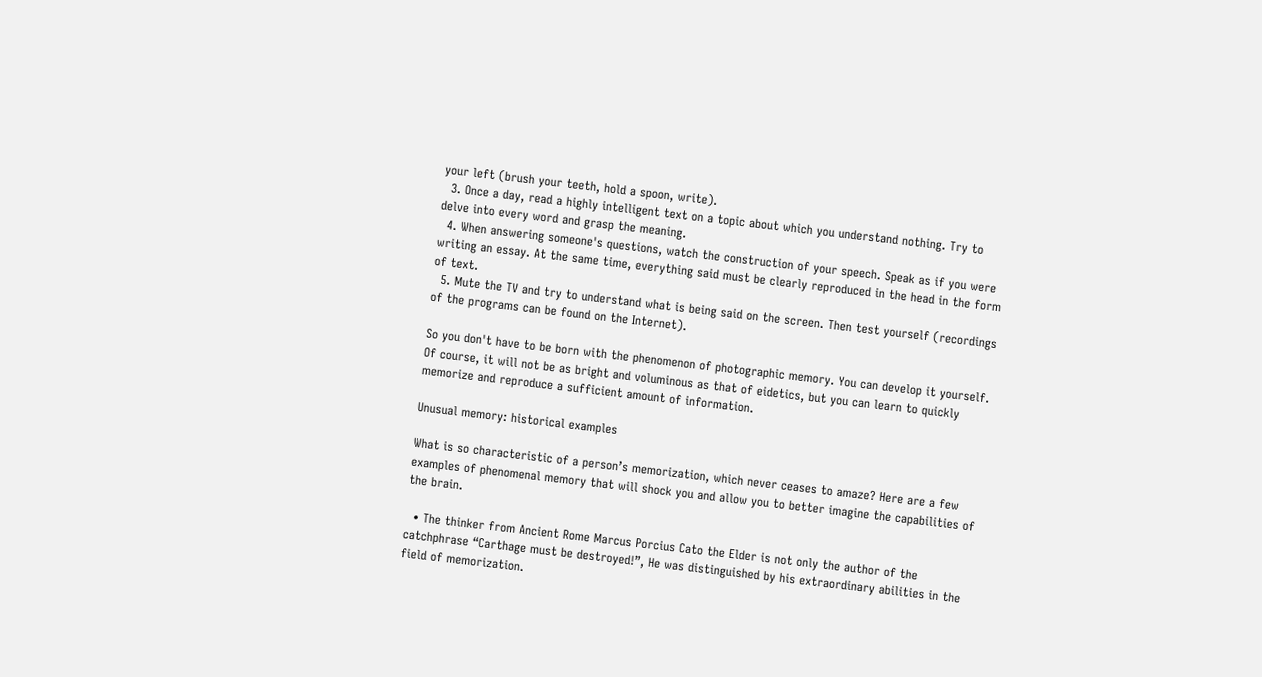your left (brush your teeth, hold a spoon, write).
  3. Once a day, read a highly intelligent text on a topic about which you understand nothing. Try to delve into every word and grasp the meaning.
  4. When answering someone's questions, watch the construction of your speech. Speak as if you were writing an essay. At the same time, everything said must be clearly reproduced in the head in the form of text.
  5. Mute the TV and try to understand what is being said on the screen. Then test yourself (recordings of the programs can be found on the Internet).

So you don't have to be born with the phenomenon of photographic memory. You can develop it yourself. Of course, it will not be as bright and voluminous as that of eidetics, but you can learn to quickly memorize and reproduce a sufficient amount of information.

Unusual memory: historical examples

What is so characteristic of a person’s memorization, which never ceases to amaze? Here are a few examples of phenomenal memory that will shock you and allow you to better imagine the capabilities of the brain.

  • The thinker from Ancient Rome Marcus Porcius Cato the Elder is not only the author of the catchphrase “Carthage must be destroyed!”, He was distinguished by his extraordinary abilities in the field of memorization.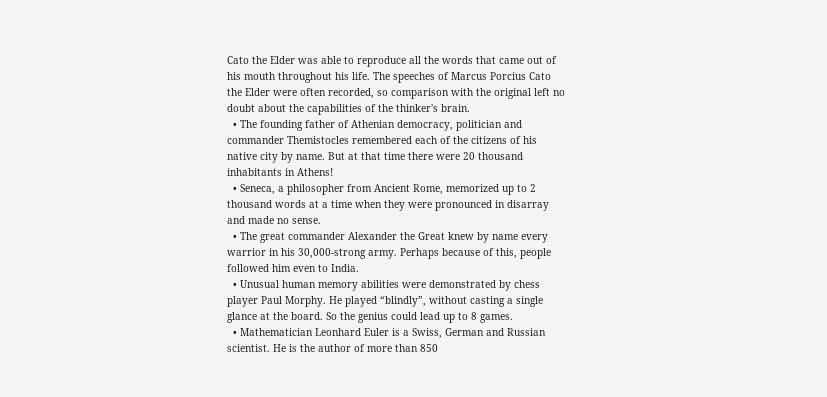Cato the Elder was able to reproduce all the words that came out of his mouth throughout his life. The speeches of Marcus Porcius Cato the Elder were often recorded, so comparison with the original left no doubt about the capabilities of the thinker's brain.
  • The founding father of Athenian democracy, politician and commander Themistocles remembered each of the citizens of his native city by name. But at that time there were 20 thousand inhabitants in Athens!
  • Seneca, a philosopher from Ancient Rome, memorized up to 2 thousand words at a time when they were pronounced in disarray and made no sense.
  • The great commander Alexander the Great knew by name every warrior in his 30,000-strong army. Perhaps because of this, people followed him even to India.
  • Unusual human memory abilities were demonstrated by chess player Paul Morphy. He played “blindly”, without casting a single glance at the board. So the genius could lead up to 8 games.
  • Mathematician Leonhard Euler is a Swiss, German and Russian scientist. He is the author of more than 850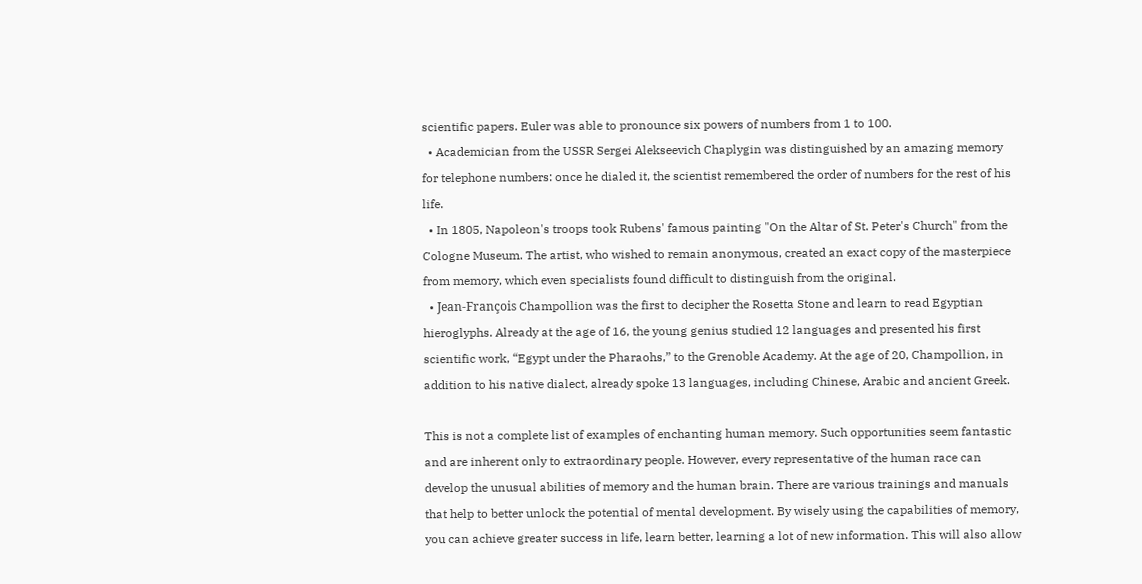scientific papers. Euler was able to pronounce six powers of numbers from 1 to 100.
  • Academician from the USSR Sergei Alekseevich Chaplygin was distinguished by an amazing memory for telephone numbers: once he dialed it, the scientist remembered the order of numbers for the rest of his life.
  • In 1805, Napoleon's troops took Rubens' famous painting "On the Altar of St. Peter's Church" from the Cologne Museum. The artist, who wished to remain anonymous, created an exact copy of the masterpiece from memory, which even specialists found difficult to distinguish from the original.
  • Jean-François Champollion was the first to decipher the Rosetta Stone and learn to read Egyptian hieroglyphs. Already at the age of 16, the young genius studied 12 languages and presented his first scientific work, “Egypt under the Pharaohs,” to the Grenoble Academy. At the age of 20, Champollion, in addition to his native dialect, already spoke 13 languages, including Chinese, Arabic and ancient Greek.

This is not a complete list of examples of enchanting human memory. Such opportunities seem fantastic and are inherent only to extraordinary people. However, every representative of the human race can develop the unusual abilities of memory and the human brain. There are various trainings and manuals that help to better unlock the potential of mental development. By wisely using the capabilities of memory, you can achieve greater success in life, learn better, learning a lot of new information. This will also allow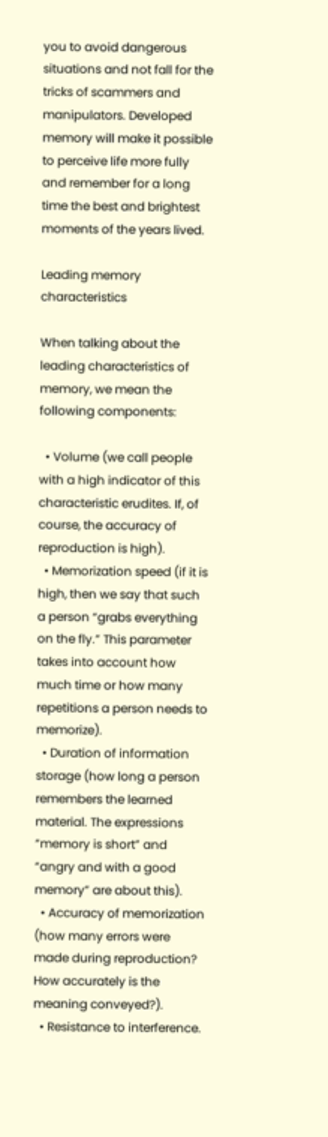you to avoid dangerous situations and not fall for the tricks of scammers and manipulators. Developed memory will make it possible to perceive life more fully and remember for a long time the best and brightest moments of the years lived.

Leading memory characteristics

When talking about the leading characteristics of memory, we mean the following components:

  • Volume (we call people with a high indicator of this characteristic erudites. If, of course, the accuracy of reproduction is high).
  • Memorization speed (if it is high, then we say that such a person “grabs everything on the fly.” This parameter takes into account how much time or how many repetitions a person needs to memorize).
  • Duration of information storage (how long a person remembers the learned material. The expressions “memory is short” and “angry and with a good memory” are about this).
  • Accuracy of memorization (how many errors were made during reproduction? How accurately is the meaning conveyed?).
  • Resistance to interference.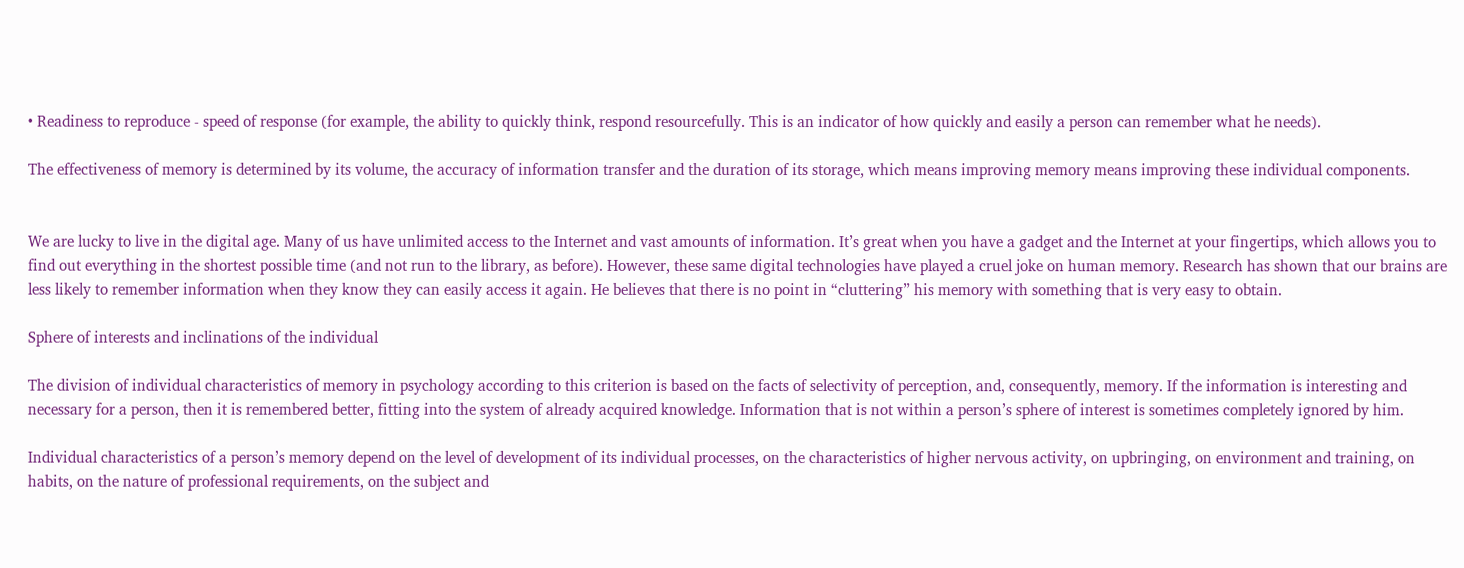• Readiness to reproduce - speed of response (for example, the ability to quickly think, respond resourcefully. This is an indicator of how quickly and easily a person can remember what he needs).

The effectiveness of memory is determined by its volume, the accuracy of information transfer and the duration of its storage, which means improving memory means improving these individual components.


We are lucky to live in the digital age. Many of us have unlimited access to the Internet and vast amounts of information. It’s great when you have a gadget and the Internet at your fingertips, which allows you to find out everything in the shortest possible time (and not run to the library, as before). However, these same digital technologies have played a cruel joke on human memory. Research has shown that our brains are less likely to remember information when they know they can easily access it again. He believes that there is no point in “cluttering” his memory with something that is very easy to obtain.

Sphere of interests and inclinations of the individual

The division of individual characteristics of memory in psychology according to this criterion is based on the facts of selectivity of perception, and, consequently, memory. If the information is interesting and necessary for a person, then it is remembered better, fitting into the system of already acquired knowledge. Information that is not within a person’s sphere of interest is sometimes completely ignored by him.

Individual characteristics of a person’s memory depend on the level of development of its individual processes, on the characteristics of higher nervous activity, on upbringing, on environment and training, on habits, on the nature of professional requirements, on the subject and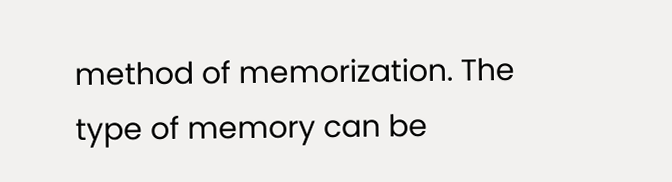method of memorization. The type of memory can be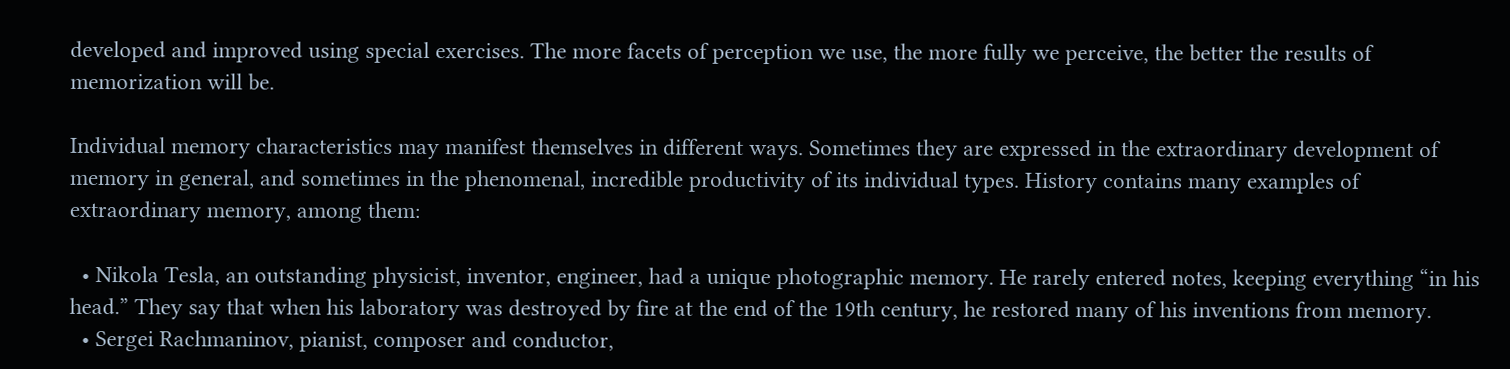developed and improved using special exercises. The more facets of perception we use, the more fully we perceive, the better the results of memorization will be.

Individual memory characteristics may manifest themselves in different ways. Sometimes they are expressed in the extraordinary development of memory in general, and sometimes in the phenomenal, incredible productivity of its individual types. History contains many examples of extraordinary memory, among them:

  • Nikola Tesla, an outstanding physicist, inventor, engineer, had a unique photographic memory. He rarely entered notes, keeping everything “in his head.” They say that when his laboratory was destroyed by fire at the end of the 19th century, he restored many of his inventions from memory.
  • Sergei Rachmaninov, pianist, composer and conductor,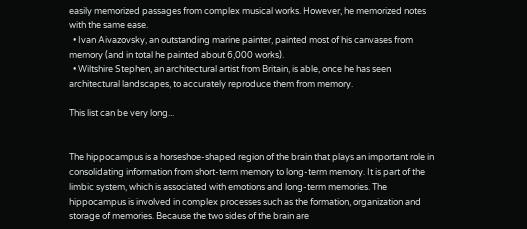easily memorized passages from complex musical works. However, he memorized notes with the same ease.
  • Ivan Aivazovsky, an outstanding marine painter, painted most of his canvases from memory (and in total he painted about 6,000 works).
  • Wiltshire Stephen, an architectural artist from Britain, is able, once he has seen architectural landscapes, to accurately reproduce them from memory.

This list can be very long...


The hippocampus is a horseshoe-shaped region of the brain that plays an important role in consolidating information from short-term memory to long-term memory. It is part of the limbic system, which is associated with emotions and long-term memories. The hippocampus is involved in complex processes such as the formation, organization and storage of memories. Because the two sides of the brain are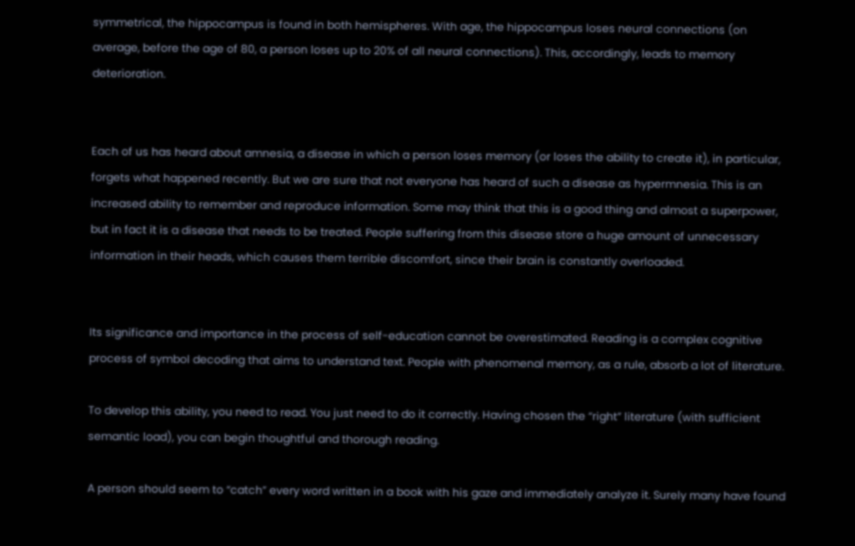symmetrical, the hippocampus is found in both hemispheres. With age, the hippocampus loses neural connections (on average, before the age of 80, a person loses up to 20% of all neural connections). This, accordingly, leads to memory deterioration.


Each of us has heard about amnesia, a disease in which a person loses memory (or loses the ability to create it), in particular, forgets what happened recently. But we are sure that not everyone has heard of such a disease as hypermnesia. This is an increased ability to remember and reproduce information. Some may think that this is a good thing and almost a superpower, but in fact it is a disease that needs to be treated. People suffering from this disease store a huge amount of unnecessary information in their heads, which causes them terrible discomfort, since their brain is constantly overloaded.


Its significance and importance in the process of self-education cannot be overestimated. Reading is a complex cognitive process of symbol decoding that aims to understand text. People with phenomenal memory, as a rule, absorb a lot of literature.

To develop this ability, you need to read. You just need to do it correctly. Having chosen the “right” literature (with sufficient semantic load), you can begin thoughtful and thorough reading.

A person should seem to “catch” every word written in a book with his gaze and immediately analyze it. Surely many have found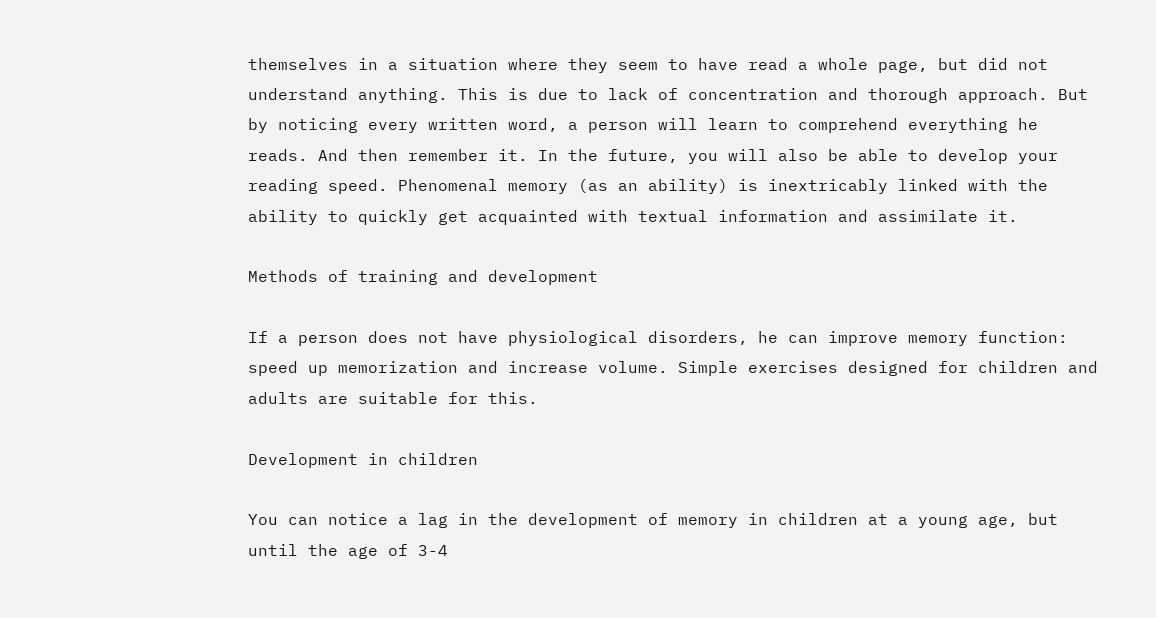themselves in a situation where they seem to have read a whole page, but did not understand anything. This is due to lack of concentration and thorough approach. But by noticing every written word, a person will learn to comprehend everything he reads. And then remember it. In the future, you will also be able to develop your reading speed. Phenomenal memory (as an ability) is inextricably linked with the ability to quickly get acquainted with textual information and assimilate it.

Methods of training and development

If a person does not have physiological disorders, he can improve memory function: speed up memorization and increase volume. Simple exercises designed for children and adults are suitable for this.

Development in children

You can notice a lag in the development of memory in children at a young age, but until the age of 3-4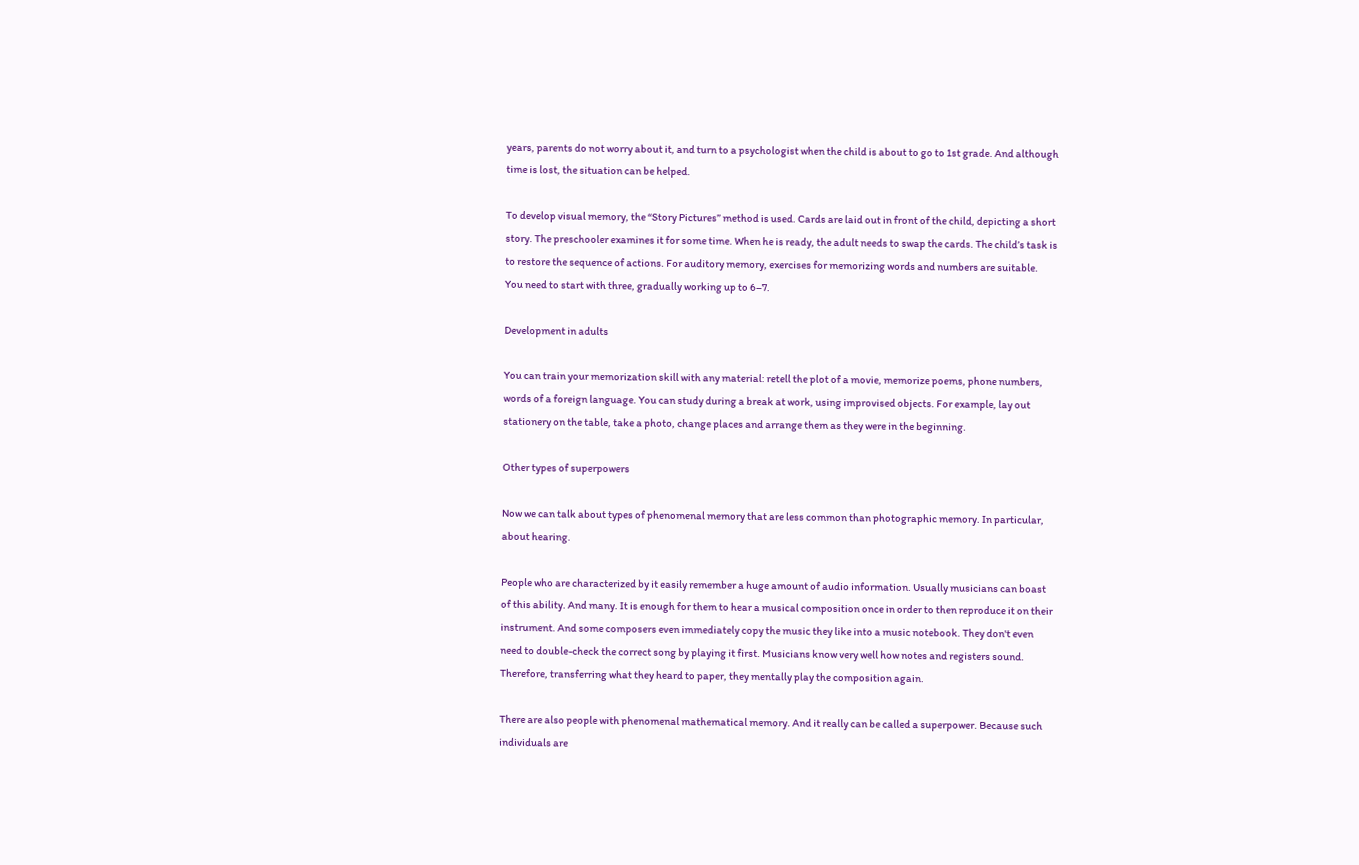years, parents do not worry about it, and turn to a psychologist when the child is about to go to 1st grade. And although time is lost, the situation can be helped.

To develop visual memory, the “Story Pictures” method is used. Cards are laid out in front of the child, depicting a short story. The preschooler examines it for some time. When he is ready, the adult needs to swap the cards. The child’s task is to restore the sequence of actions. For auditory memory, exercises for memorizing words and numbers are suitable. You need to start with three, gradually working up to 6–7.

Development in adults

You can train your memorization skill with any material: retell the plot of a movie, memorize poems, phone numbers, words of a foreign language. You can study during a break at work, using improvised objects. For example, lay out stationery on the table, take a photo, change places and arrange them as they were in the beginning.

Other types of superpowers

Now we can talk about types of phenomenal memory that are less common than photographic memory. In particular, about hearing.

People who are characterized by it easily remember a huge amount of audio information. Usually musicians can boast of this ability. And many. It is enough for them to hear a musical composition once in order to then reproduce it on their instrument. And some composers even immediately copy the music they like into a music notebook. They don't even need to double-check the correct song by playing it first. Musicians know very well how notes and registers sound. Therefore, transferring what they heard to paper, they mentally play the composition again.

There are also people with phenomenal mathematical memory. And it really can be called a superpower. Because such individuals are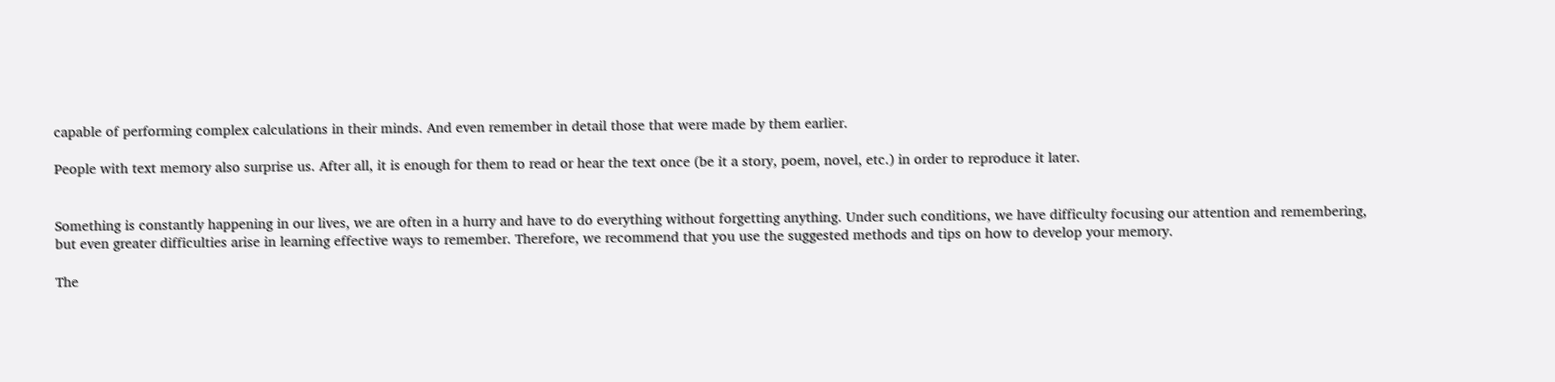capable of performing complex calculations in their minds. And even remember in detail those that were made by them earlier.

People with text memory also surprise us. After all, it is enough for them to read or hear the text once (be it a story, poem, novel, etc.) in order to reproduce it later.


Something is constantly happening in our lives, we are often in a hurry and have to do everything without forgetting anything. Under such conditions, we have difficulty focusing our attention and remembering, but even greater difficulties arise in learning effective ways to remember. Therefore, we recommend that you use the suggested methods and tips on how to develop your memory.

The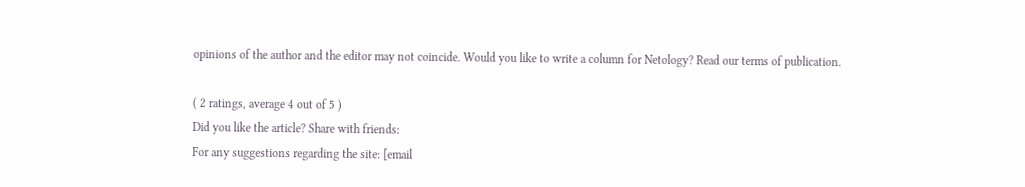opinions of the author and the editor may not coincide. Would you like to write a column for Netology? Read our terms of publication.

( 2 ratings, average 4 out of 5 )
Did you like the article? Share with friends:
For any suggestions regarding the site: [email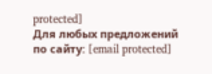protected]
Для любых предложений по сайту: [email protected]